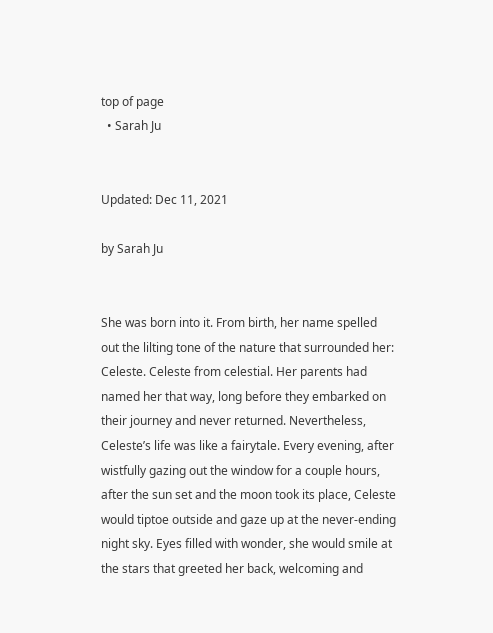top of page
  • Sarah Ju


Updated: Dec 11, 2021

by Sarah Ju


She was born into it. From birth, her name spelled out the lilting tone of the nature that surrounded her: Celeste. Celeste from celestial. Her parents had named her that way, long before they embarked on their journey and never returned. Nevertheless, Celeste’s life was like a fairytale. Every evening, after wistfully gazing out the window for a couple hours, after the sun set and the moon took its place, Celeste would tiptoe outside and gaze up at the never-ending night sky. Eyes filled with wonder, she would smile at the stars that greeted her back, welcoming and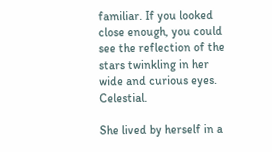familiar. If you looked close enough, you could see the reflection of the stars twinkling in her wide and curious eyes. Celestial.

She lived by herself in a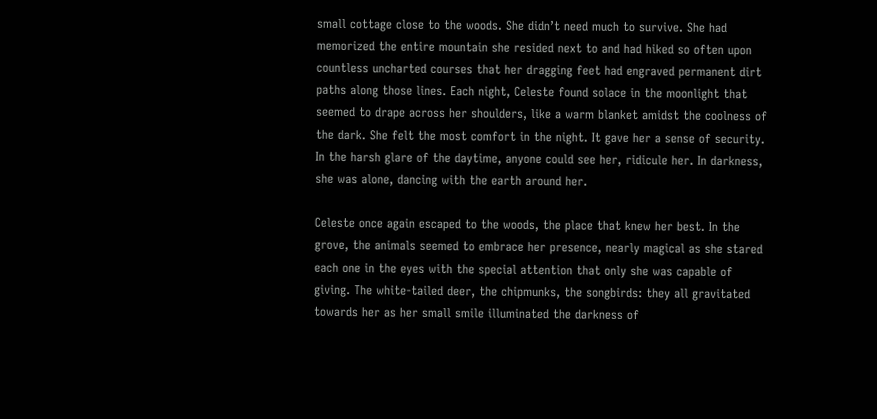small cottage close to the woods. She didn’t need much to survive. She had memorized the entire mountain she resided next to and had hiked so often upon countless uncharted courses that her dragging feet had engraved permanent dirt paths along those lines. Each night, Celeste found solace in the moonlight that seemed to drape across her shoulders, like a warm blanket amidst the coolness of the dark. She felt the most comfort in the night. It gave her a sense of security. In the harsh glare of the daytime, anyone could see her, ridicule her. In darkness, she was alone, dancing with the earth around her.

Celeste once again escaped to the woods, the place that knew her best. In the grove, the animals seemed to embrace her presence, nearly magical as she stared each one in the eyes with the special attention that only she was capable of giving. The white-tailed deer, the chipmunks, the songbirds: they all gravitated towards her as her small smile illuminated the darkness of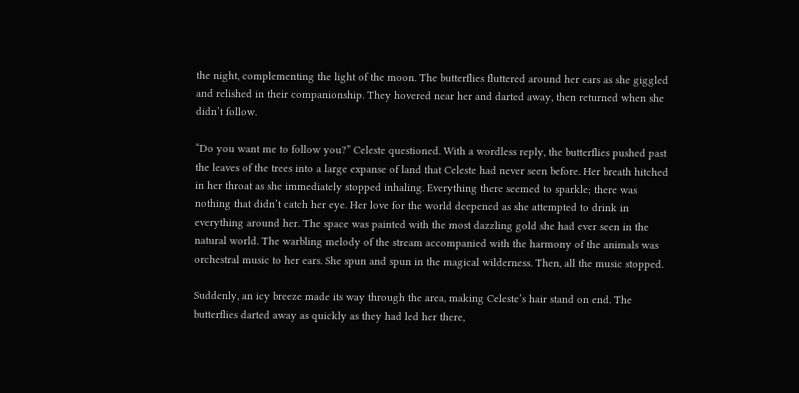the night, complementing the light of the moon. The butterflies fluttered around her ears as she giggled and relished in their companionship. They hovered near her and darted away, then returned when she didn’t follow.

“Do you want me to follow you?” Celeste questioned. With a wordless reply, the butterflies pushed past the leaves of the trees into a large expanse of land that Celeste had never seen before. Her breath hitched in her throat as she immediately stopped inhaling. Everything there seemed to sparkle; there was nothing that didn’t catch her eye. Her love for the world deepened as she attempted to drink in everything around her. The space was painted with the most dazzling gold she had ever seen in the natural world. The warbling melody of the stream accompanied with the harmony of the animals was orchestral music to her ears. She spun and spun in the magical wilderness. Then, all the music stopped.

Suddenly, an icy breeze made its way through the area, making Celeste’s hair stand on end. The butterflies darted away as quickly as they had led her there,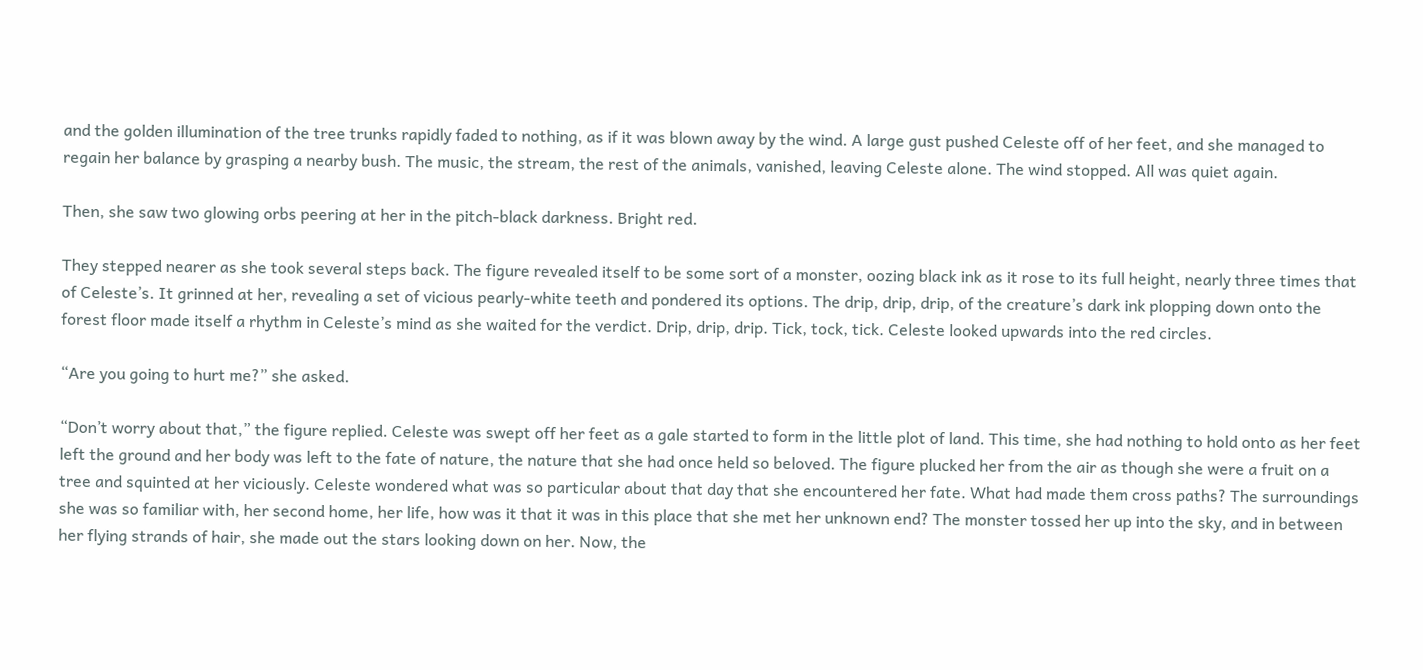and the golden illumination of the tree trunks rapidly faded to nothing, as if it was blown away by the wind. A large gust pushed Celeste off of her feet, and she managed to regain her balance by grasping a nearby bush. The music, the stream, the rest of the animals, vanished, leaving Celeste alone. The wind stopped. All was quiet again.

Then, she saw two glowing orbs peering at her in the pitch-black darkness. Bright red.

They stepped nearer as she took several steps back. The figure revealed itself to be some sort of a monster, oozing black ink as it rose to its full height, nearly three times that of Celeste’s. It grinned at her, revealing a set of vicious pearly-white teeth and pondered its options. The drip, drip, drip, of the creature’s dark ink plopping down onto the forest floor made itself a rhythm in Celeste’s mind as she waited for the verdict. Drip, drip, drip. Tick, tock, tick. Celeste looked upwards into the red circles.

“Are you going to hurt me?” she asked.

“Don’t worry about that,” the figure replied. Celeste was swept off her feet as a gale started to form in the little plot of land. This time, she had nothing to hold onto as her feet left the ground and her body was left to the fate of nature, the nature that she had once held so beloved. The figure plucked her from the air as though she were a fruit on a tree and squinted at her viciously. Celeste wondered what was so particular about that day that she encountered her fate. What had made them cross paths? The surroundings she was so familiar with, her second home, her life, how was it that it was in this place that she met her unknown end? The monster tossed her up into the sky, and in between her flying strands of hair, she made out the stars looking down on her. Now, the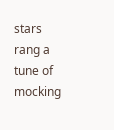stars rang a tune of mocking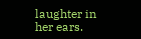laughter in her ears.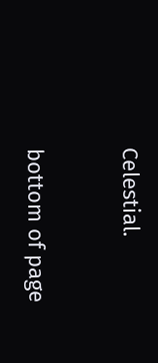Celestial.


bottom of page